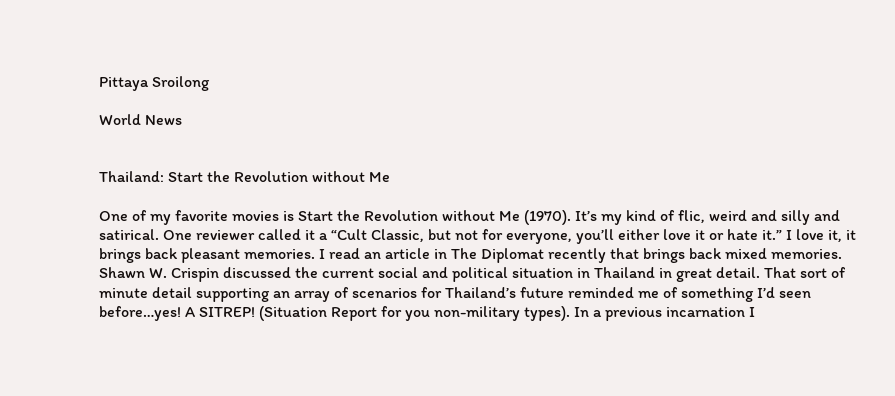Pittaya Sroilong

World News


Thailand: Start the Revolution without Me

One of my favorite movies is Start the Revolution without Me (1970). It’s my kind of flic, weird and silly and satirical. One reviewer called it a “Cult Classic, but not for everyone, you’ll either love it or hate it.” I love it, it brings back pleasant memories. I read an article in The Diplomat recently that brings back mixed memories. Shawn W. Crispin discussed the current social and political situation in Thailand in great detail. That sort of minute detail supporting an array of scenarios for Thailand’s future reminded me of something I’d seen before…yes! A SITREP! (Situation Report for you non-military types). In a previous incarnation I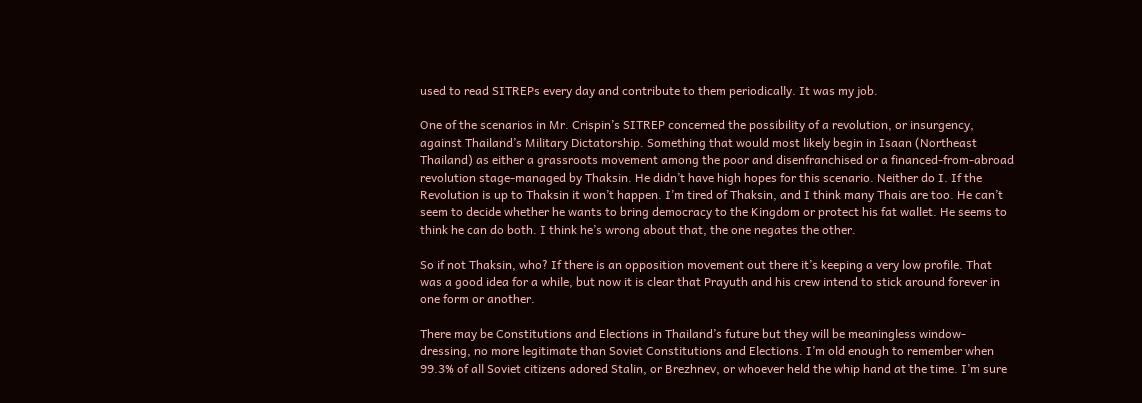used to read SITREPs every day and contribute to them periodically. It was my job.

One of the scenarios in Mr. Crispin’s SITREP concerned the possibility of a revolution, or insurgency, against Thailand’s Military Dictatorship. Something that would most likely begin in Isaan (Northeast Thailand) as either a grassroots movement among the poor and disenfranchised or a financed-from-abroad revolution stage-managed by Thaksin. He didn’t have high hopes for this scenario. Neither do I. If the Revolution is up to Thaksin it won’t happen. I’m tired of Thaksin, and I think many Thais are too. He can’t seem to decide whether he wants to bring democracy to the Kingdom or protect his fat wallet. He seems to think he can do both. I think he’s wrong about that, the one negates the other.

So if not Thaksin, who? If there is an opposition movement out there it’s keeping a very low profile. That was a good idea for a while, but now it is clear that Prayuth and his crew intend to stick around forever in one form or another.

There may be Constitutions and Elections in Thailand’s future but they will be meaningless window-dressing, no more legitimate than Soviet Constitutions and Elections. I’m old enough to remember when 99.3% of all Soviet citizens adored Stalin, or Brezhnev, or whoever held the whip hand at the time. I’m sure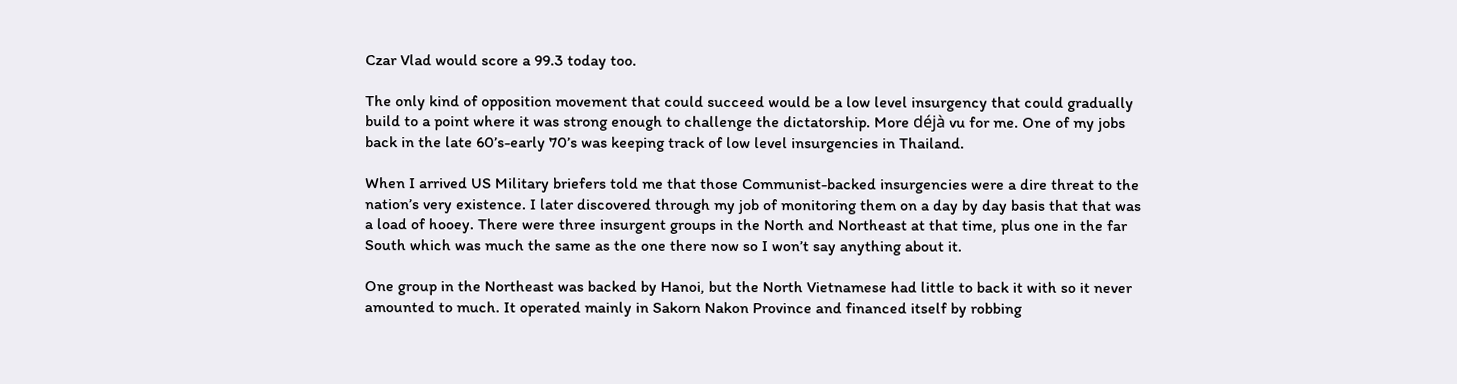Czar Vlad would score a 99.3 today too.

The only kind of opposition movement that could succeed would be a low level insurgency that could gradually build to a point where it was strong enough to challenge the dictatorship. More déjà vu for me. One of my jobs back in the late 60’s-early 70’s was keeping track of low level insurgencies in Thailand.

When I arrived US Military briefers told me that those Communist-backed insurgencies were a dire threat to the nation’s very existence. I later discovered through my job of monitoring them on a day by day basis that that was a load of hooey. There were three insurgent groups in the North and Northeast at that time, plus one in the far South which was much the same as the one there now so I won’t say anything about it.

One group in the Northeast was backed by Hanoi, but the North Vietnamese had little to back it with so it never amounted to much. It operated mainly in Sakorn Nakon Province and financed itself by robbing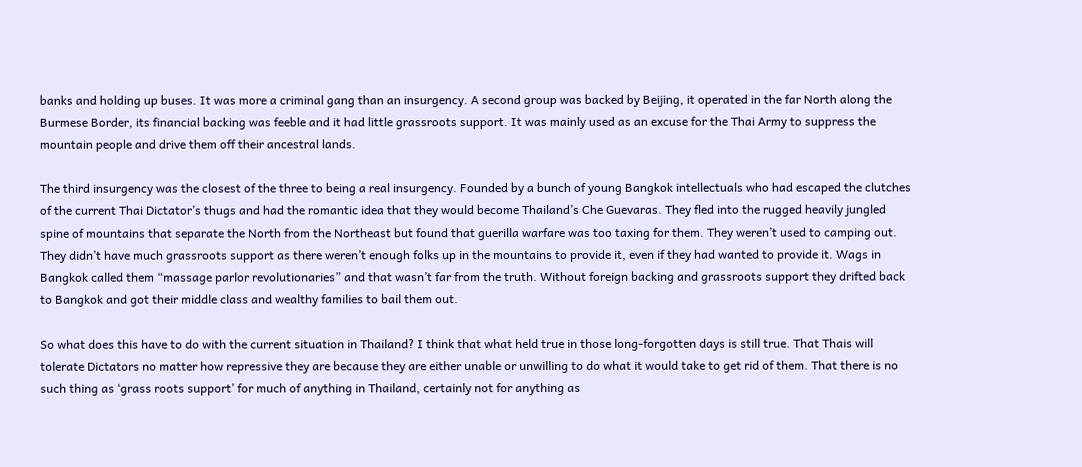banks and holding up buses. It was more a criminal gang than an insurgency. A second group was backed by Beijing, it operated in the far North along the Burmese Border, its financial backing was feeble and it had little grassroots support. It was mainly used as an excuse for the Thai Army to suppress the mountain people and drive them off their ancestral lands.

The third insurgency was the closest of the three to being a real insurgency. Founded by a bunch of young Bangkok intellectuals who had escaped the clutches of the current Thai Dictator’s thugs and had the romantic idea that they would become Thailand’s Che Guevaras. They fled into the rugged heavily jungled spine of mountains that separate the North from the Northeast but found that guerilla warfare was too taxing for them. They weren’t used to camping out. They didn’t have much grassroots support as there weren’t enough folks up in the mountains to provide it, even if they had wanted to provide it. Wags in Bangkok called them “massage parlor revolutionaries” and that wasn’t far from the truth. Without foreign backing and grassroots support they drifted back to Bangkok and got their middle class and wealthy families to bail them out.

So what does this have to do with the current situation in Thailand? I think that what held true in those long-forgotten days is still true. That Thais will tolerate Dictators no matter how repressive they are because they are either unable or unwilling to do what it would take to get rid of them. That there is no such thing as ‘grass roots support’ for much of anything in Thailand, certainly not for anything as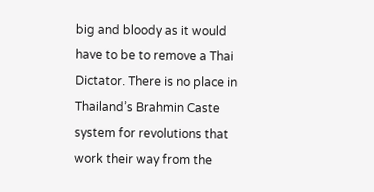big and bloody as it would have to be to remove a Thai Dictator. There is no place in Thailand’s Brahmin Caste system for revolutions that work their way from the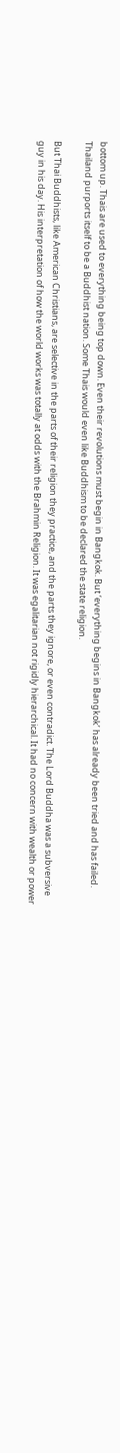bottom up. Thais are used to everything being top down. Even their revolutions must begin in Bangkok. But ‘everything begins in Bangkok’ has already been tried and has failed. Thailand purports itself to be a Buddhist nation. Some Thais would even like Buddhism to be declared the state religion.

But Thai Buddhists, like American Christians, are selective in the parts of their religion they practice, and the parts they ignore, or even contradict. The Lord Buddha was a subversive guy in his day. His interpretation of how the world works was totally at odds with the Brahmin Religion. It was egalitarian not rigidly hierarchical. It had no concern with wealth or power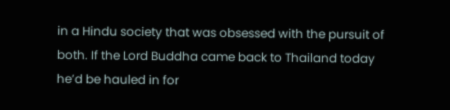in a Hindu society that was obsessed with the pursuit of both. If the Lord Buddha came back to Thailand today he’d be hauled in for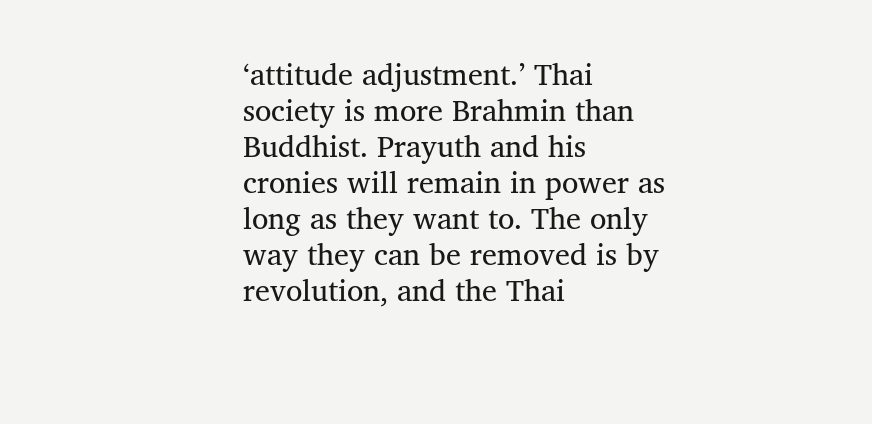‘attitude adjustment.’ Thai society is more Brahmin than Buddhist. Prayuth and his cronies will remain in power as long as they want to. The only way they can be removed is by revolution, and the Thai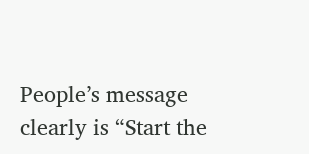People’s message clearly is “Start the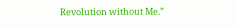Revolution without Me.”